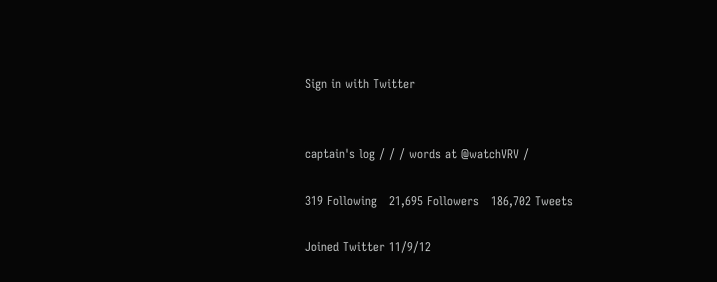Sign in with Twitter


captain's log / / / words at @watchVRV /

319 Following   21,695 Followers   186,702 Tweets

Joined Twitter 11/9/12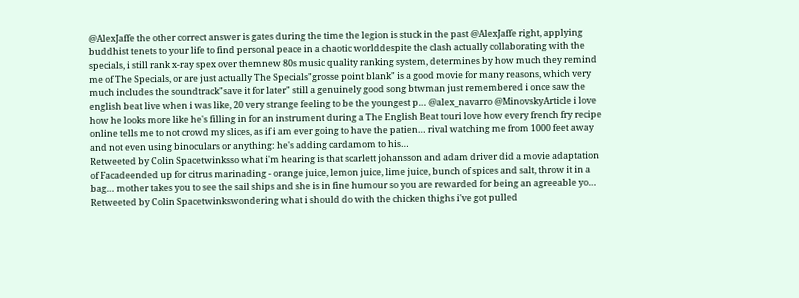@AlexJaffe the other correct answer is gates during the time the legion is stuck in the past @AlexJaffe right, applying buddhist tenets to your life to find personal peace in a chaotic worlddespite the clash actually collaborating with the specials, i still rank x-ray spex over themnew 80s music quality ranking system, determines by how much they remind me of The Specials, or are just actually The Specials"grosse point blank" is a good movie for many reasons, which very much includes the soundtrack"save it for later" still a genuinely good song btwman just remembered i once saw the english beat live when i was like, 20 very strange feeling to be the youngest p… @alex_navarro @MinovskyArticle i love how he looks more like he's filling in for an instrument during a The English Beat touri love how every french fry recipe online tells me to not crowd my slices, as if i am ever going to have the patien… rival watching me from 1000 feet away and not even using binoculars or anything: he's adding cardamom to his…
Retweeted by Colin Spacetwinksso what i'm hearing is that scarlett johansson and adam driver did a movie adaptation of Facadeended up for citrus marinading - orange juice, lemon juice, lime juice, bunch of spices and salt, throw it in a bag… mother takes you to see the sail ships and she is in fine humour so you are rewarded for being an agreeable yo…
Retweeted by Colin Spacetwinkswondering what i should do with the chicken thighs i've got pulled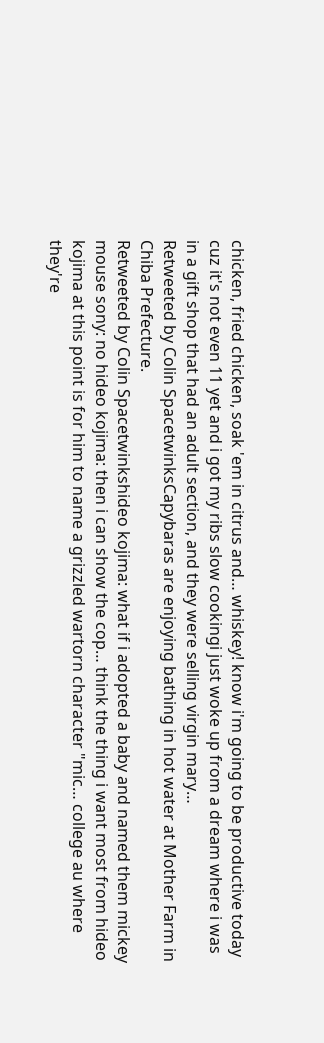chicken, fried chicken, soak 'em in citrus and… whiskey! know i'm going to be productive today cuz it's not even 11 yet and i got my ribs slow cookingi just woke up from a dream where i was in a gift shop that had an adult section, and they were selling virgin mary…
Retweeted by Colin SpacetwinksCapybaras are enjoying bathing in hot water at Mother Farm in Chiba Prefecture.
Retweeted by Colin Spacetwinkshideo kojima: what if i adopted a baby and named them mickey mouse sony: no hideo kojima: then i can show the cop… think the thing i want most from hideo kojima at this point is for him to name a grizzled wartorn character "mic… college au where they're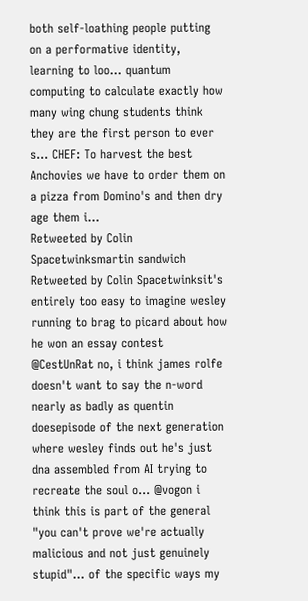both self-loathing people putting on a performative identity, learning to loo… quantum computing to calculate exactly how many wing chung students think they are the first person to ever s… CHEF: To harvest the best Anchovies we have to order them on a pizza from Domino's and then dry age them i…
Retweeted by Colin Spacetwinksmartin sandwich
Retweeted by Colin Spacetwinksit's entirely too easy to imagine wesley running to brag to picard about how he won an essay contest @CestUnRat no, i think james rolfe doesn't want to say the n-word nearly as badly as quentin doesepisode of the next generation where wesley finds out he's just dna assembled from AI trying to recreate the soul o… @vogon i think this is part of the general "you can't prove we're actually malicious and not just genuinely stupid"… of the specific ways my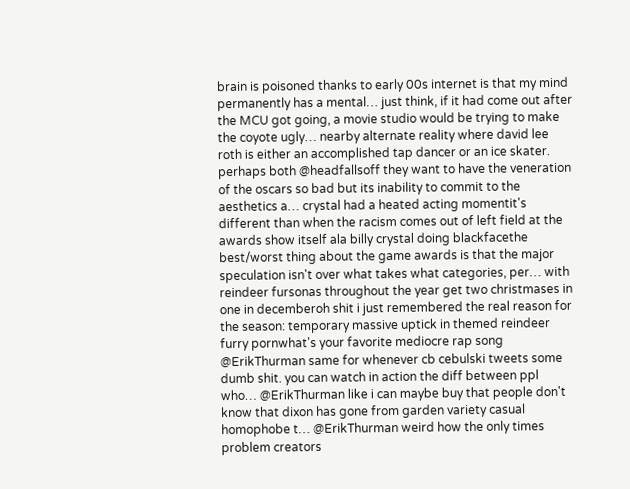brain is poisoned thanks to early 00s internet is that my mind permanently has a mental… just think, if it had come out after the MCU got going, a movie studio would be trying to make the coyote ugly… nearby alternate reality where david lee roth is either an accomplished tap dancer or an ice skater. perhaps both @headfallsoff they want to have the veneration of the oscars so bad but its inability to commit to the aesthetics a… crystal had a heated acting momentit's different than when the racism comes out of left field at the awards show itself ala billy crystal doing blackfacethe best/worst thing about the game awards is that the major speculation isn't over what takes what categories, per… with reindeer fursonas throughout the year get two christmases in one in decemberoh shit i just remembered the real reason for the season: temporary massive uptick in themed reindeer furry pornwhat's your favorite mediocre rap song @ErikThurman same for whenever cb cebulski tweets some dumb shit. you can watch in action the diff between ppl who… @ErikThurman like i can maybe buy that people don't know that dixon has gone from garden variety casual homophobe t… @ErikThurman weird how the only times problem creators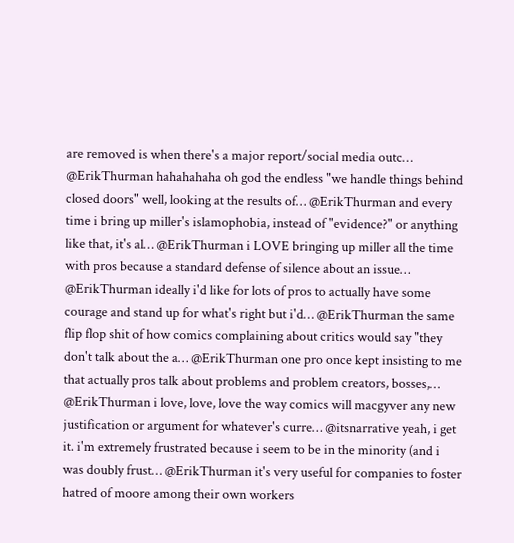are removed is when there's a major report/social media outc… @ErikThurman hahahahaha oh god the endless "we handle things behind closed doors" well, looking at the results of… @ErikThurman and every time i bring up miller's islamophobia, instead of "evidence?" or anything like that, it's al… @ErikThurman i LOVE bringing up miller all the time with pros because a standard defense of silence about an issue… @ErikThurman ideally i'd like for lots of pros to actually have some courage and stand up for what's right but i'd… @ErikThurman the same flip flop shit of how comics complaining about critics would say "they don't talk about the a… @ErikThurman one pro once kept insisting to me that actually pros talk about problems and problem creators, bosses,… @ErikThurman i love, love, love the way comics will macgyver any new justification or argument for whatever's curre… @itsnarrative yeah, i get it. i'm extremely frustrated because i seem to be in the minority (and i was doubly frust… @ErikThurman it's very useful for companies to foster hatred of moore among their own workers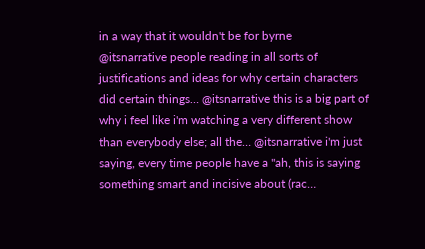in a way that it wouldn't be for byrne
@itsnarrative people reading in all sorts of justifications and ideas for why certain characters did certain things… @itsnarrative this is a big part of why i feel like i'm watching a very different show than everybody else; all the… @itsnarrative i'm just saying, every time people have a "ah, this is saying something smart and incisive about (rac…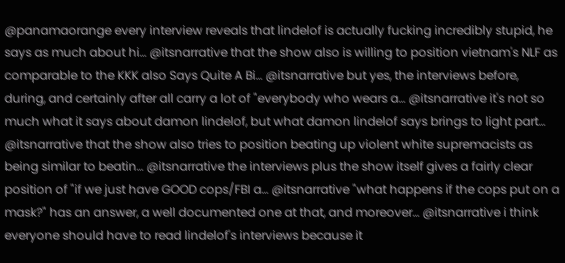@panamaorange every interview reveals that lindelof is actually fucking incredibly stupid, he says as much about hi… @itsnarrative that the show also is willing to position vietnam's NLF as comparable to the KKK also Says Quite A Bi… @itsnarrative but yes, the interviews before, during, and certainly after all carry a lot of "everybody who wears a… @itsnarrative it's not so much what it says about damon lindelof, but what damon lindelof says brings to light part… @itsnarrative that the show also tries to position beating up violent white supremacists as being similar to beatin… @itsnarrative the interviews plus the show itself gives a fairly clear position of "if we just have GOOD cops/FBI a… @itsnarrative "what happens if the cops put on a mask?" has an answer, a well documented one at that, and moreover… @itsnarrative i think everyone should have to read lindelof's interviews because it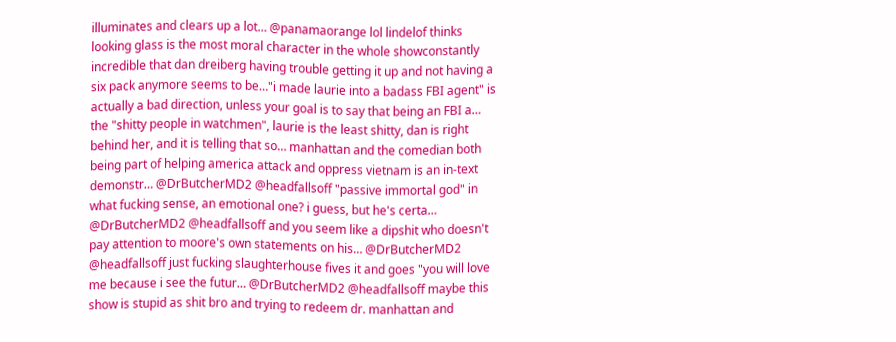illuminates and clears up a lot… @panamaorange lol lindelof thinks looking glass is the most moral character in the whole showconstantly incredible that dan dreiberg having trouble getting it up and not having a six pack anymore seems to be…"i made laurie into a badass FBI agent" is actually a bad direction, unless your goal is to say that being an FBI a… the "shitty people in watchmen", laurie is the least shitty, dan is right behind her, and it is telling that so… manhattan and the comedian both being part of helping america attack and oppress vietnam is an in-text demonstr… @DrButcherMD2 @headfallsoff "passive immortal god" in what fucking sense, an emotional one? i guess, but he's certa… @DrButcherMD2 @headfallsoff and you seem like a dipshit who doesn't pay attention to moore's own statements on his… @DrButcherMD2 @headfallsoff just fucking slaughterhouse fives it and goes "you will love me because i see the futur… @DrButcherMD2 @headfallsoff maybe this show is stupid as shit bro and trying to redeem dr. manhattan and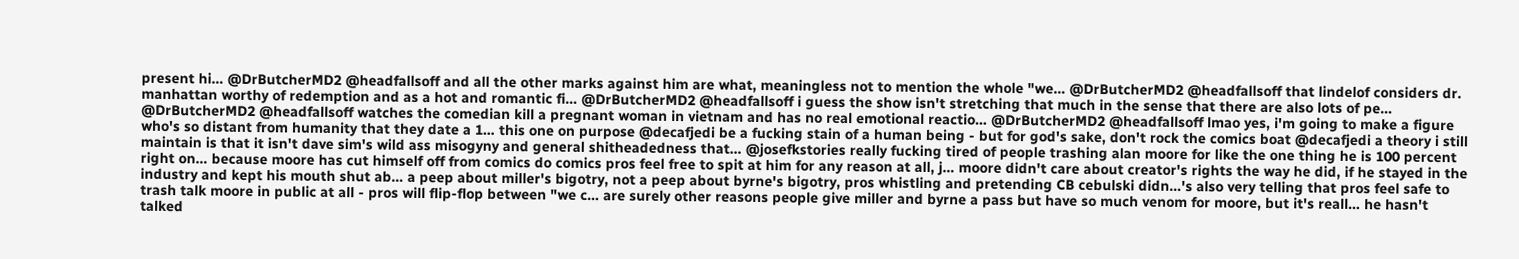present hi… @DrButcherMD2 @headfallsoff and all the other marks against him are what, meaningless not to mention the whole "we… @DrButcherMD2 @headfallsoff that lindelof considers dr. manhattan worthy of redemption and as a hot and romantic fi… @DrButcherMD2 @headfallsoff i guess the show isn't stretching that much in the sense that there are also lots of pe… @DrButcherMD2 @headfallsoff watches the comedian kill a pregnant woman in vietnam and has no real emotional reactio… @DrButcherMD2 @headfallsoff lmao yes, i'm going to make a figure who's so distant from humanity that they date a 1… this one on purpose @decafjedi be a fucking stain of a human being - but for god's sake, don't rock the comics boat @decafjedi a theory i still maintain is that it isn't dave sim's wild ass misogyny and general shitheadedness that… @josefkstories really fucking tired of people trashing alan moore for like the one thing he is 100 percent right on… because moore has cut himself off from comics do comics pros feel free to spit at him for any reason at all, j… moore didn't care about creator's rights the way he did, if he stayed in the industry and kept his mouth shut ab… a peep about miller's bigotry, not a peep about byrne's bigotry, pros whistling and pretending CB cebulski didn…'s also very telling that pros feel safe to trash talk moore in public at all - pros will flip-flop between "we c… are surely other reasons people give miller and byrne a pass but have so much venom for moore, but it's reall… he hasn't talked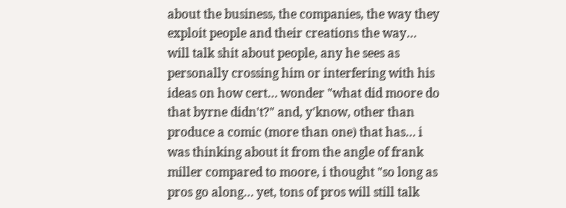about the business, the companies, the way they exploit people and their creations the way… will talk shit about people, any he sees as personally crossing him or interfering with his ideas on how cert… wonder "what did moore do that byrne didn't?" and, y'know, other than produce a comic (more than one) that has… i was thinking about it from the angle of frank miller compared to moore, i thought "so long as pros go along… yet, tons of pros will still talk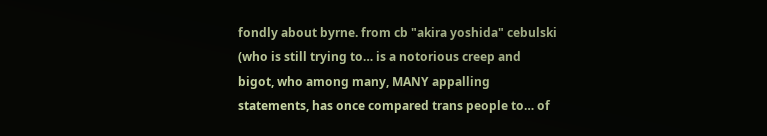fondly about byrne. from cb "akira yoshida" cebulski (who is still trying to… is a notorious creep and bigot, who among many, MANY appalling statements, has once compared trans people to… of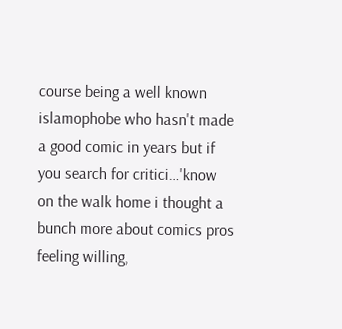course being a well known islamophobe who hasn't made a good comic in years but if you search for critici…'know on the walk home i thought a bunch more about comics pros feeling willing,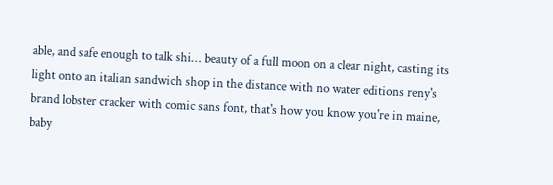able, and safe enough to talk shi… beauty of a full moon on a clear night, casting its light onto an italian sandwich shop in the distance with no water editions reny's brand lobster cracker with comic sans font, that's how you know you're in maine, baby